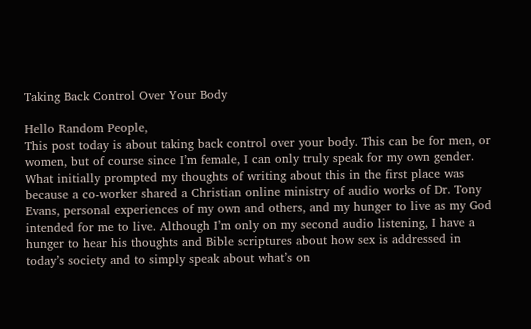Taking Back Control Over Your Body

Hello Random People,
This post today is about taking back control over your body. This can be for men, or women, but of course since I’m female, I can only truly speak for my own gender.
What initially prompted my thoughts of writing about this in the first place was because a co-worker shared a Christian online ministry of audio works of Dr. Tony Evans, personal experiences of my own and others, and my hunger to live as my God intended for me to live. Although I’m only on my second audio listening, I have a hunger to hear his thoughts and Bible scriptures about how sex is addressed in today’s society and to simply speak about what’s on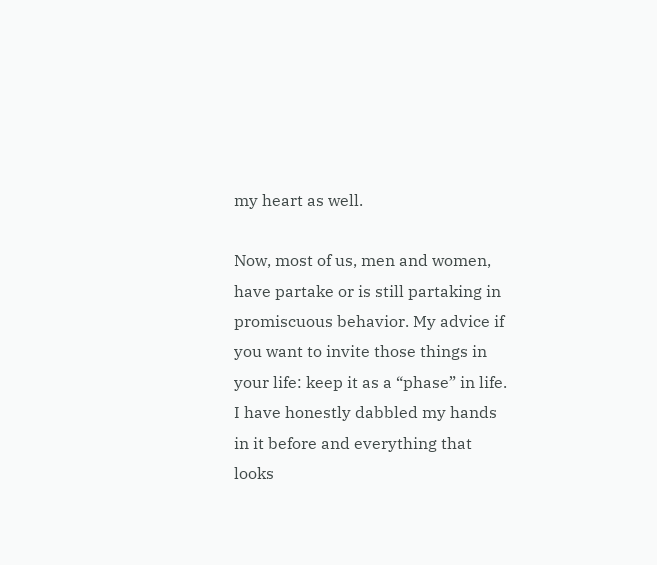my heart as well.

Now, most of us, men and women, have partake or is still partaking in promiscuous behavior. My advice if you want to invite those things in your life: keep it as a “phase” in life. I have honestly dabbled my hands in it before and everything that looks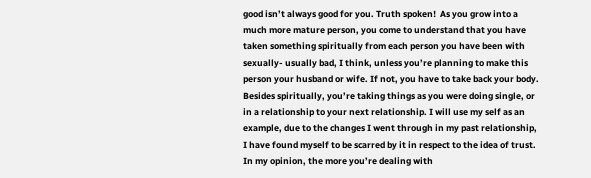good isn’t always good for you. Truth spoken!  As you grow into a much more mature person, you come to understand that you have taken something spiritually from each person you have been with sexually- usually bad, I think, unless you’re planning to make this person your husband or wife. If not, you have to take back your body. Besides spiritually, you’re taking things as you were doing single, or in a relationship to your next relationship. I will use my self as an example, due to the changes I went through in my past relationship, I have found myself to be scarred by it in respect to the idea of trust. In my opinion, the more you’re dealing with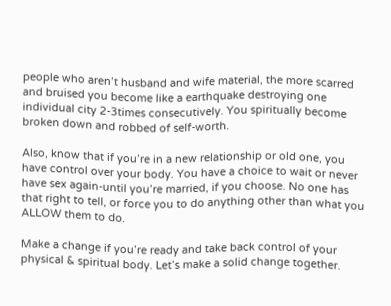people who aren’t husband and wife material, the more scarred and bruised you become like a earthquake destroying one individual city 2-3times consecutively. You spiritually become broken down and robbed of self-worth.

Also, know that if you’re in a new relationship or old one, you have control over your body. You have a choice to wait or never have sex again-until you’re married, if you choose. No one has that right to tell, or force you to do anything other than what you ALLOW them to do.

Make a change if you’re ready and take back control of your physical & spiritual body. Let’s make a solid change together.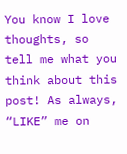You know I love thoughts, so tell me what you think about this post! As always, “LIKE” me on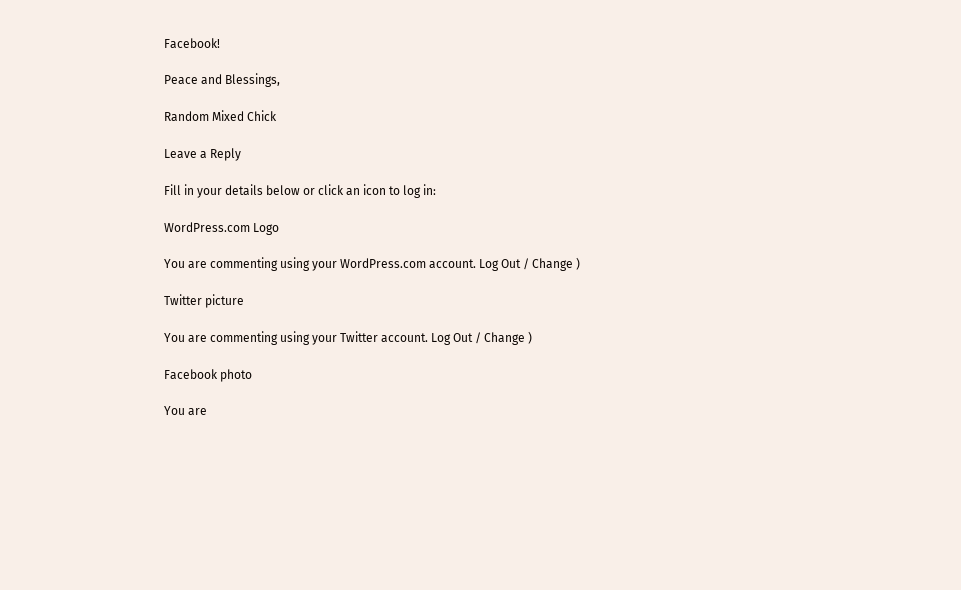Facebook!

Peace and Blessings,

Random Mixed Chick

Leave a Reply

Fill in your details below or click an icon to log in:

WordPress.com Logo

You are commenting using your WordPress.com account. Log Out / Change )

Twitter picture

You are commenting using your Twitter account. Log Out / Change )

Facebook photo

You are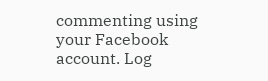commenting using your Facebook account. Log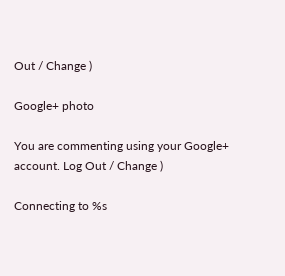Out / Change )

Google+ photo

You are commenting using your Google+ account. Log Out / Change )

Connecting to %s